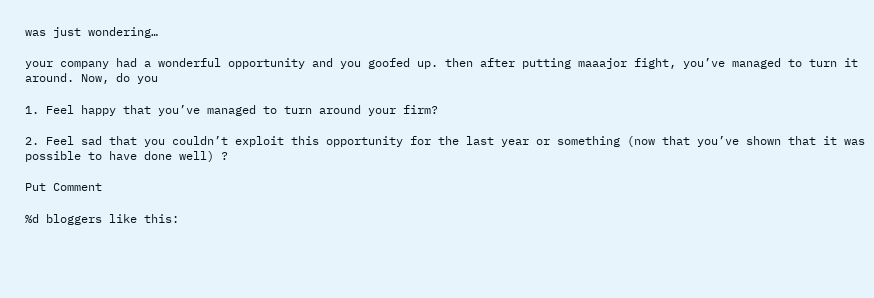was just wondering…

your company had a wonderful opportunity and you goofed up. then after putting maaajor fight, you’ve managed to turn it around. Now, do you

1. Feel happy that you’ve managed to turn around your firm?

2. Feel sad that you couldn’t exploit this opportunity for the last year or something (now that you’ve shown that it was possible to have done well) ?

Put Comment

%d bloggers like this: